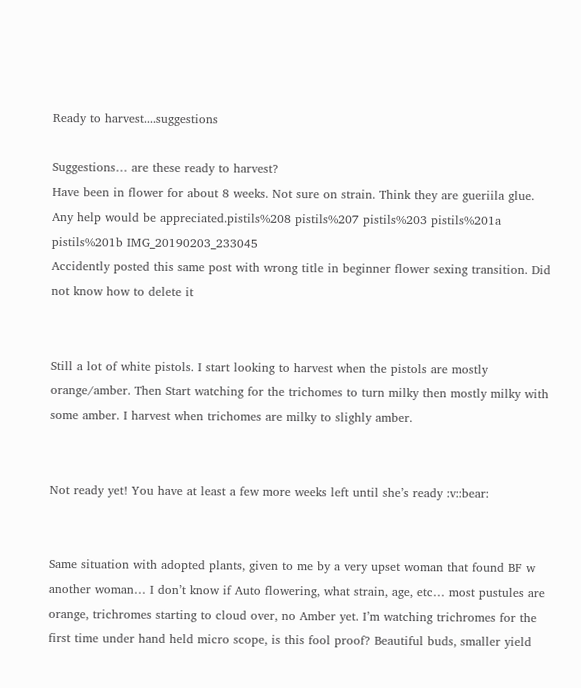Ready to harvest....suggestions

Suggestions… are these ready to harvest?
Have been in flower for about 8 weeks. Not sure on strain. Think they are gueriila glue. Any help would be appreciated.pistils%208 pistils%207 pistils%203 pistils%201a pistils%201b IMG_20190203_233045
Accidently posted this same post with wrong title in beginner flower sexing transition. Did not know how to delete it


Still a lot of white pistols. I start looking to harvest when the pistols are mostly orange/amber. Then Start watching for the trichomes to turn milky then mostly milky with some amber. I harvest when trichomes are milky to slighly amber.


Not ready yet! You have at least a few more weeks left until she’s ready :v::bear:


Same situation with adopted plants, given to me by a very upset woman that found BF w another woman… I don’t know if Auto flowering, what strain, age, etc… most pustules are orange, trichromes starting to cloud over, no Amber yet. I’m watching trichromes for the first time under hand held micro scope, is this fool proof? Beautiful buds, smaller yield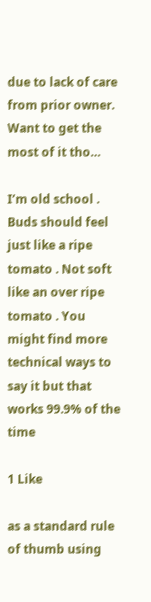due to lack of care from prior owner. Want to get the most of it tho…

I’m old school . Buds should feel just like a ripe tomato . Not soft like an over ripe tomato . You might find more technical ways to say it but that works 99.9% of the time

1 Like

as a standard rule of thumb using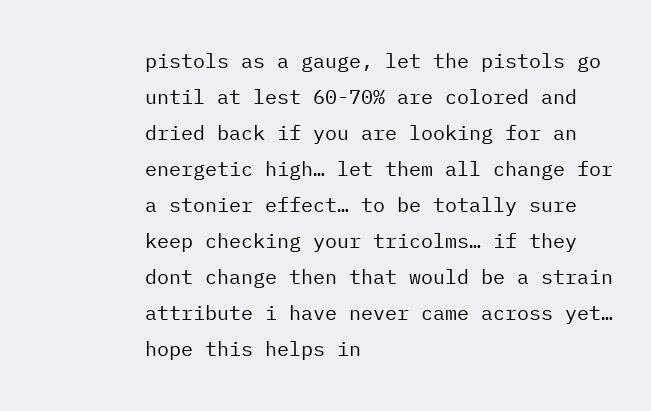pistols as a gauge, let the pistols go until at lest 60-70% are colored and dried back if you are looking for an energetic high… let them all change for a stonier effect… to be totally sure keep checking your tricolms… if they dont change then that would be a strain attribute i have never came across yet… hope this helps in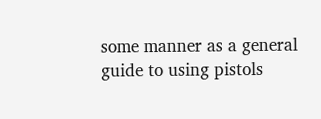some manner as a general guide to using pistols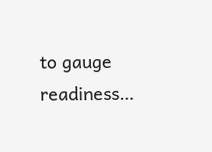to gauge readiness…